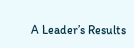A Leader’s Results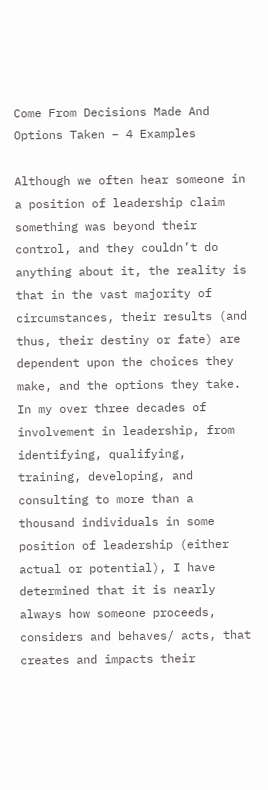Come From Decisions Made And Options Taken – 4 Examples

Although we often hear someone in a position of leadership claim something was beyond their control, and they couldn’t do anything about it, the reality is that in the vast majority of circumstances, their results (and thus, their destiny or fate) are dependent upon the choices they make, and the options they take. In my over three decades of involvement in leadership, from identifying, qualifying, training, developing, and consulting to more than a thousand individuals in some position of leadership (either actual or potential), I have determined that it is nearly always how someone proceeds, considers and behaves/ acts, that creates and impacts their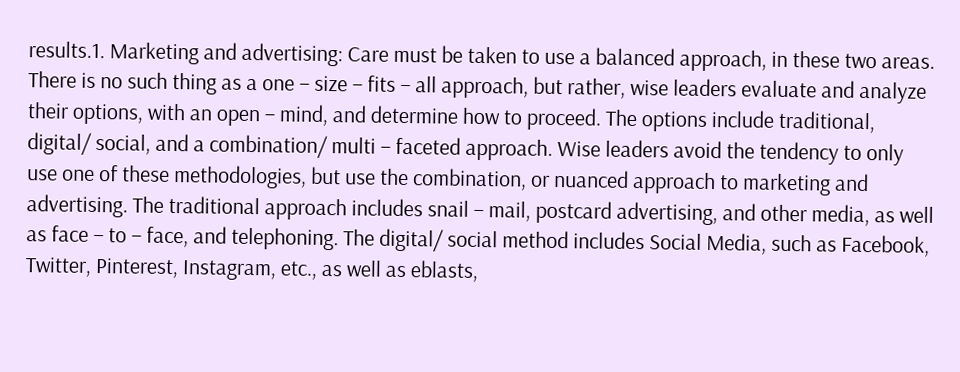results.1. Marketing and advertising: Care must be taken to use a balanced approach, in these two areas. There is no such thing as a one – size – fits – all approach, but rather, wise leaders evaluate and analyze their options, with an open – mind, and determine how to proceed. The options include traditional, digital/ social, and a combination/ multi – faceted approach. Wise leaders avoid the tendency to only use one of these methodologies, but use the combination, or nuanced approach to marketing and advertising. The traditional approach includes snail – mail, postcard advertising, and other media, as well as face – to – face, and telephoning. The digital/ social method includes Social Media, such as Facebook, Twitter, Pinterest, Instagram, etc., as well as eblasts,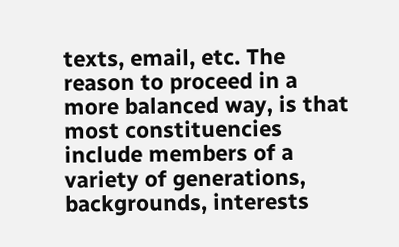texts, email, etc. The reason to proceed in a more balanced way, is that most constituencies include members of a variety of generations, backgrounds, interests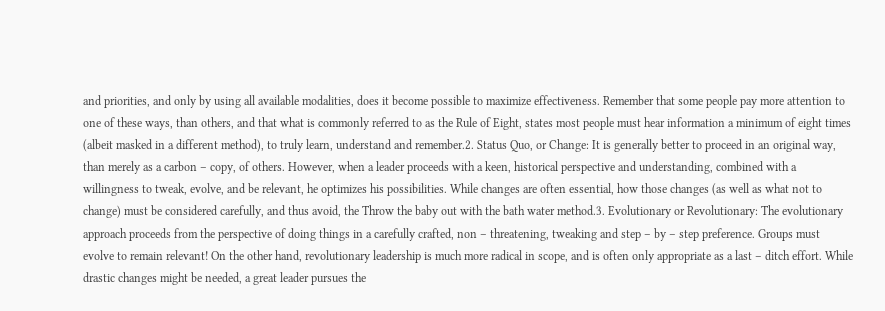and priorities, and only by using all available modalities, does it become possible to maximize effectiveness. Remember that some people pay more attention to one of these ways, than others, and that what is commonly referred to as the Rule of Eight, states most people must hear information a minimum of eight times (albeit masked in a different method), to truly learn, understand and remember.2. Status Quo, or Change: It is generally better to proceed in an original way, than merely as a carbon – copy, of others. However, when a leader proceeds with a keen, historical perspective and understanding, combined with a willingness to tweak, evolve, and be relevant, he optimizes his possibilities. While changes are often essential, how those changes (as well as what not to change) must be considered carefully, and thus avoid, the Throw the baby out with the bath water method.3. Evolutionary or Revolutionary: The evolutionary approach proceeds from the perspective of doing things in a carefully crafted, non – threatening, tweaking and step – by – step preference. Groups must evolve to remain relevant! On the other hand, revolutionary leadership is much more radical in scope, and is often only appropriate as a last – ditch effort. While drastic changes might be needed, a great leader pursues the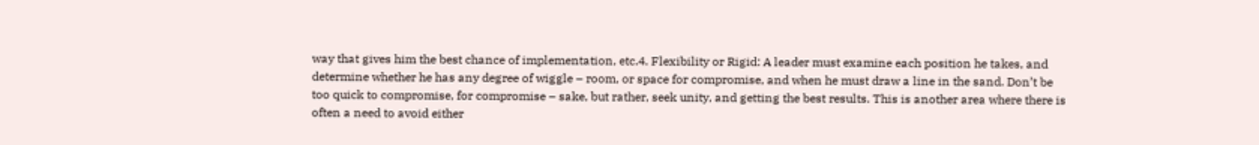way that gives him the best chance of implementation, etc.4. Flexibility or Rigid: A leader must examine each position he takes, and determine whether he has any degree of wiggle – room, or space for compromise, and when he must draw a line in the sand. Don’t be too quick to compromise, for compromise – sake, but rather, seek unity, and getting the best results. This is another area where there is often a need to avoid either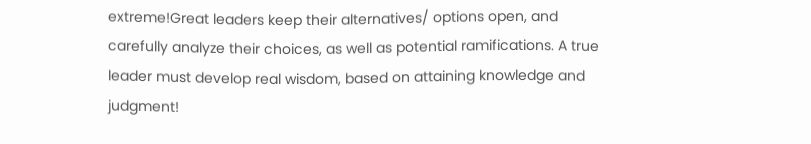extreme!Great leaders keep their alternatives/ options open, and carefully analyze their choices, as well as potential ramifications. A true leader must develop real wisdom, based on attaining knowledge and judgment!